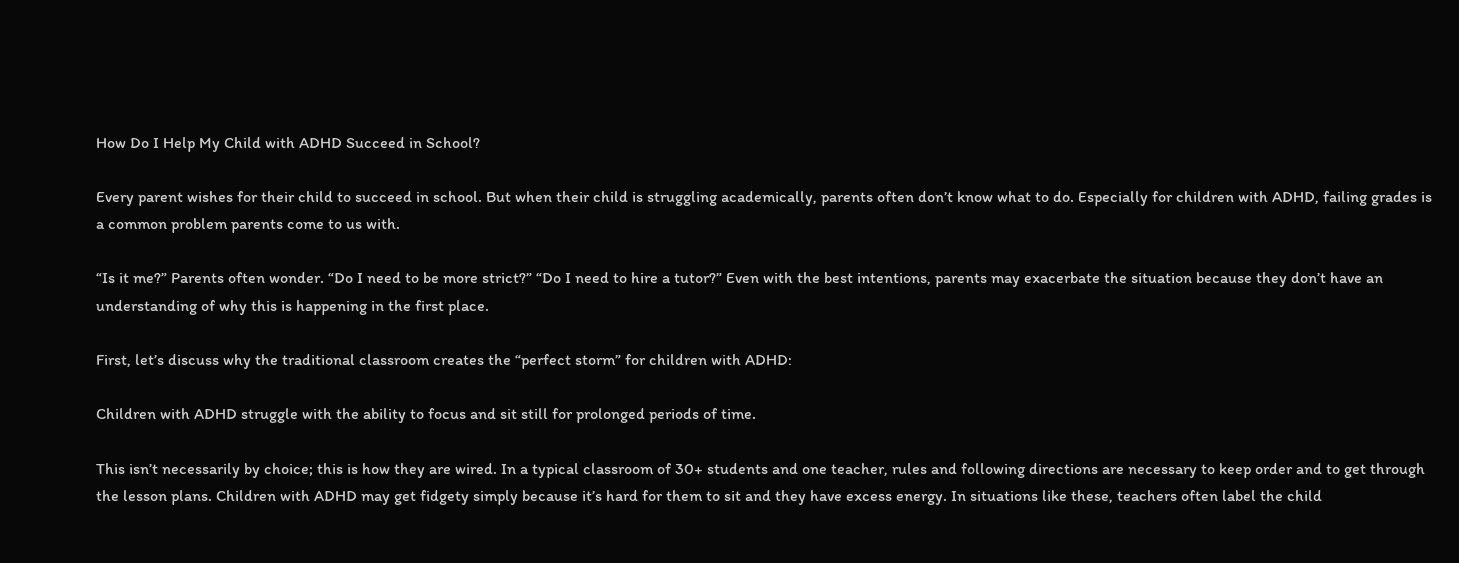How Do I Help My Child with ADHD Succeed in School?

Every parent wishes for their child to succeed in school. But when their child is struggling academically, parents often don’t know what to do. Especially for children with ADHD, failing grades is a common problem parents come to us with.

“Is it me?” Parents often wonder. “Do I need to be more strict?” “Do I need to hire a tutor?” Even with the best intentions, parents may exacerbate the situation because they don’t have an understanding of why this is happening in the first place.

First, let’s discuss why the traditional classroom creates the “perfect storm” for children with ADHD:

Children with ADHD struggle with the ability to focus and sit still for prolonged periods of time.

This isn’t necessarily by choice; this is how they are wired. In a typical classroom of 30+ students and one teacher, rules and following directions are necessary to keep order and to get through the lesson plans. Children with ADHD may get fidgety simply because it’s hard for them to sit and they have excess energy. In situations like these, teachers often label the child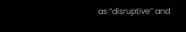as “disruptive” and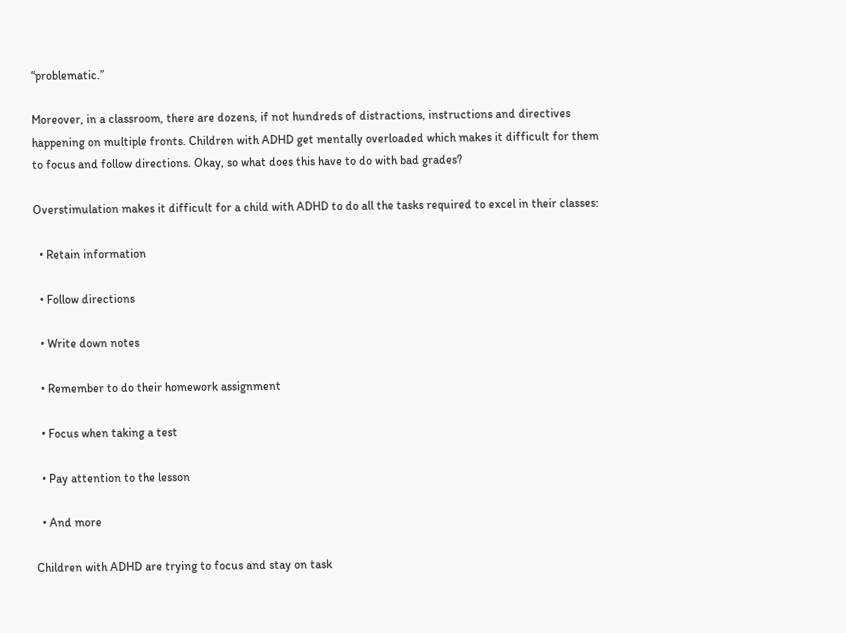“problematic.”

Moreover, in a classroom, there are dozens, if not hundreds of distractions, instructions and directives happening on multiple fronts. Children with ADHD get mentally overloaded which makes it difficult for them to focus and follow directions. Okay, so what does this have to do with bad grades?

Overstimulation makes it difficult for a child with ADHD to do all the tasks required to excel in their classes:

  • Retain information

  • Follow directions

  • Write down notes

  • Remember to do their homework assignment

  • Focus when taking a test

  • Pay attention to the lesson

  • And more

Children with ADHD are trying to focus and stay on task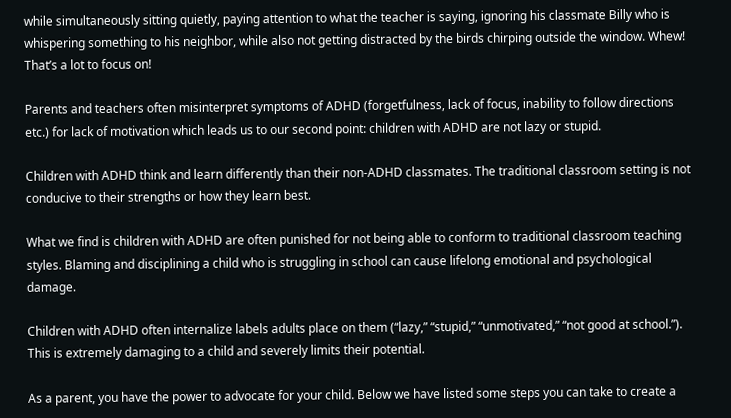while simultaneously sitting quietly, paying attention to what the teacher is saying, ignoring his classmate Billy who is whispering something to his neighbor, while also not getting distracted by the birds chirping outside the window. Whew! That’s a lot to focus on!

Parents and teachers often misinterpret symptoms of ADHD (forgetfulness, lack of focus, inability to follow directions etc.) for lack of motivation which leads us to our second point: children with ADHD are not lazy or stupid.

Children with ADHD think and learn differently than their non-ADHD classmates. The traditional classroom setting is not conducive to their strengths or how they learn best.

What we find is children with ADHD are often punished for not being able to conform to traditional classroom teaching styles. Blaming and disciplining a child who is struggling in school can cause lifelong emotional and psychological damage.

Children with ADHD often internalize labels adults place on them (“lazy,” “stupid,” “unmotivated,” “not good at school.”). This is extremely damaging to a child and severely limits their potential.

As a parent, you have the power to advocate for your child. Below we have listed some steps you can take to create a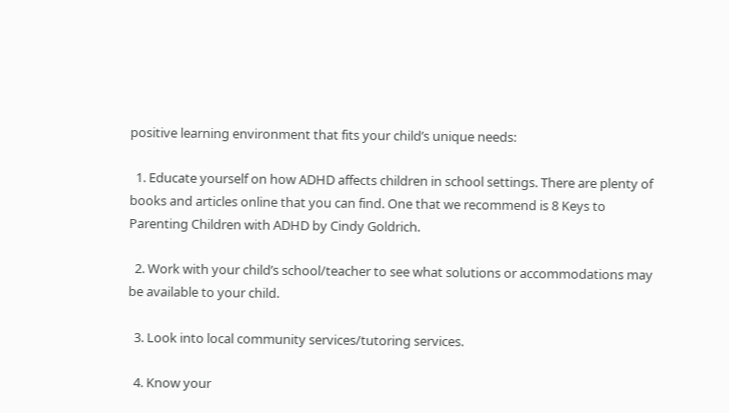positive learning environment that fits your child’s unique needs:

  1. Educate yourself on how ADHD affects children in school settings. There are plenty of books and articles online that you can find. One that we recommend is 8 Keys to Parenting Children with ADHD by Cindy Goldrich.

  2. Work with your child’s school/teacher to see what solutions or accommodations may be available to your child.

  3. Look into local community services/tutoring services.

  4. Know your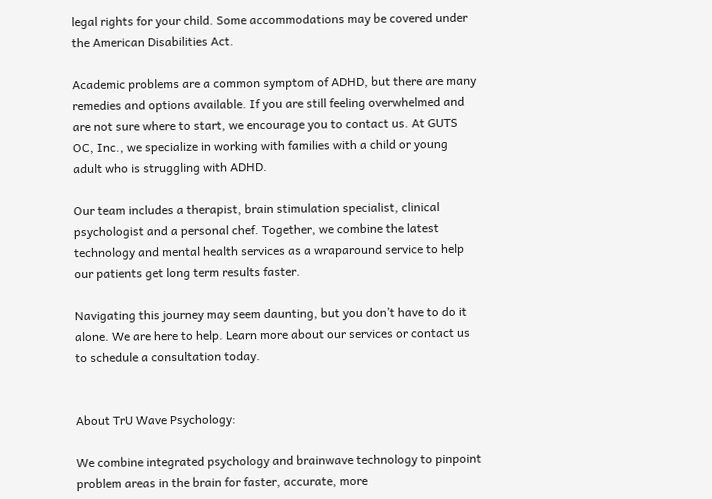legal rights for your child. Some accommodations may be covered under the American Disabilities Act.

Academic problems are a common symptom of ADHD, but there are many remedies and options available. If you are still feeling overwhelmed and are not sure where to start, we encourage you to contact us. At GUTS OC, Inc., we specialize in working with families with a child or young adult who is struggling with ADHD.

Our team includes a therapist, brain stimulation specialist, clinical psychologist and a personal chef. Together, we combine the latest technology and mental health services as a wraparound service to help our patients get long term results faster.

Navigating this journey may seem daunting, but you don’t have to do it alone. We are here to help. Learn more about our services or contact us to schedule a consultation today.


About TrU Wave Psychology:

We combine integrated psychology and brainwave technology to pinpoint problem areas in the brain for faster, accurate, more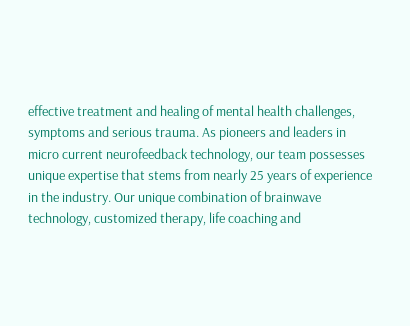effective treatment and healing of mental health challenges, symptoms and serious trauma. As pioneers and leaders in micro current neurofeedback technology, our team possesses unique expertise that stems from nearly 25 years of experience in the industry. Our unique combination of brainwave technology, customized therapy, life coaching and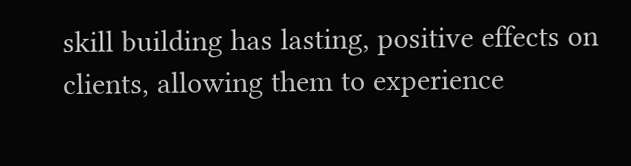skill building has lasting, positive effects on clients, allowing them to experience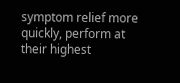symptom relief more quickly, perform at their highest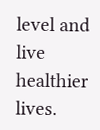level and live healthier lives.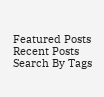Featured Posts
Recent Posts
Search By Tags